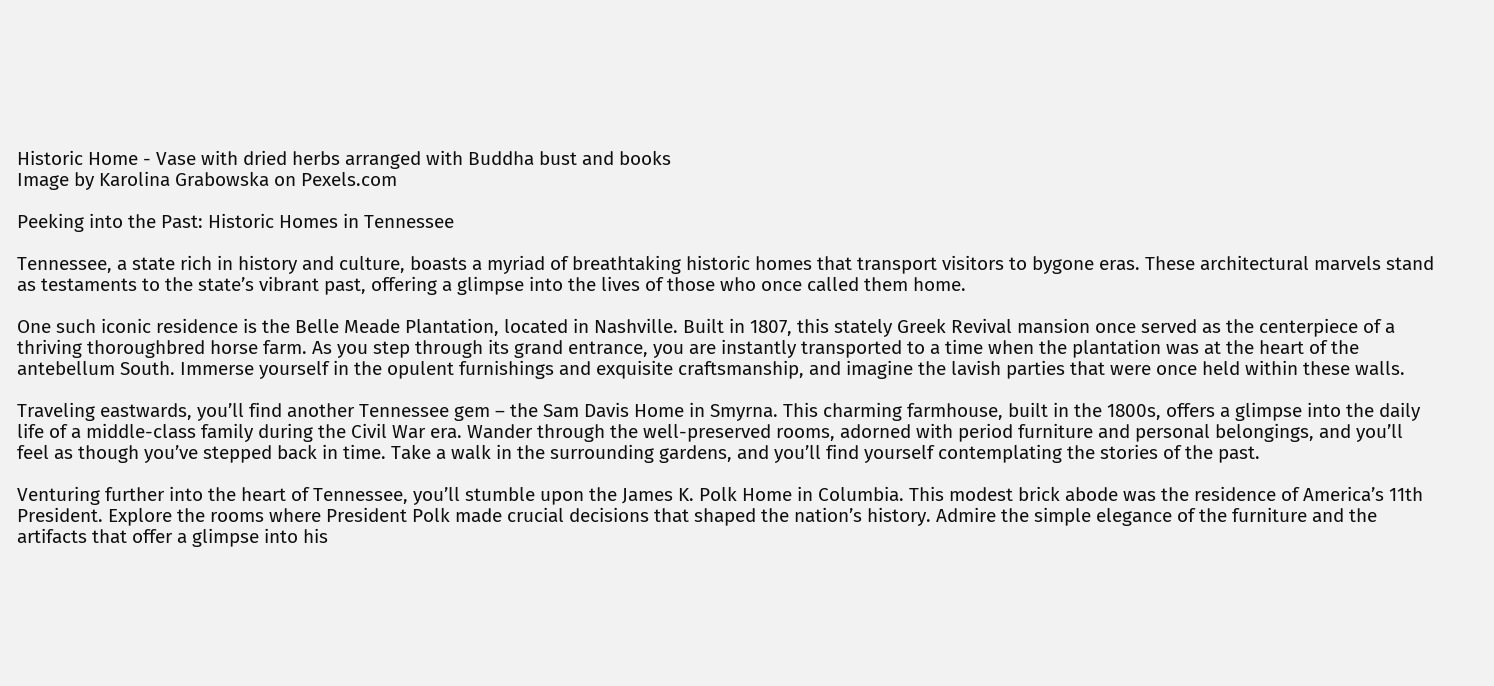Historic Home - Vase with dried herbs arranged with Buddha bust and books
Image by Karolina Grabowska on Pexels.com

Peeking into the Past: Historic Homes in Tennessee

Tennessee, a state rich in history and culture, boasts a myriad of breathtaking historic homes that transport visitors to bygone eras. These architectural marvels stand as testaments to the state’s vibrant past, offering a glimpse into the lives of those who once called them home.

One such iconic residence is the Belle Meade Plantation, located in Nashville. Built in 1807, this stately Greek Revival mansion once served as the centerpiece of a thriving thoroughbred horse farm. As you step through its grand entrance, you are instantly transported to a time when the plantation was at the heart of the antebellum South. Immerse yourself in the opulent furnishings and exquisite craftsmanship, and imagine the lavish parties that were once held within these walls.

Traveling eastwards, you’ll find another Tennessee gem – the Sam Davis Home in Smyrna. This charming farmhouse, built in the 1800s, offers a glimpse into the daily life of a middle-class family during the Civil War era. Wander through the well-preserved rooms, adorned with period furniture and personal belongings, and you’ll feel as though you’ve stepped back in time. Take a walk in the surrounding gardens, and you’ll find yourself contemplating the stories of the past.

Venturing further into the heart of Tennessee, you’ll stumble upon the James K. Polk Home in Columbia. This modest brick abode was the residence of America’s 11th President. Explore the rooms where President Polk made crucial decisions that shaped the nation’s history. Admire the simple elegance of the furniture and the artifacts that offer a glimpse into his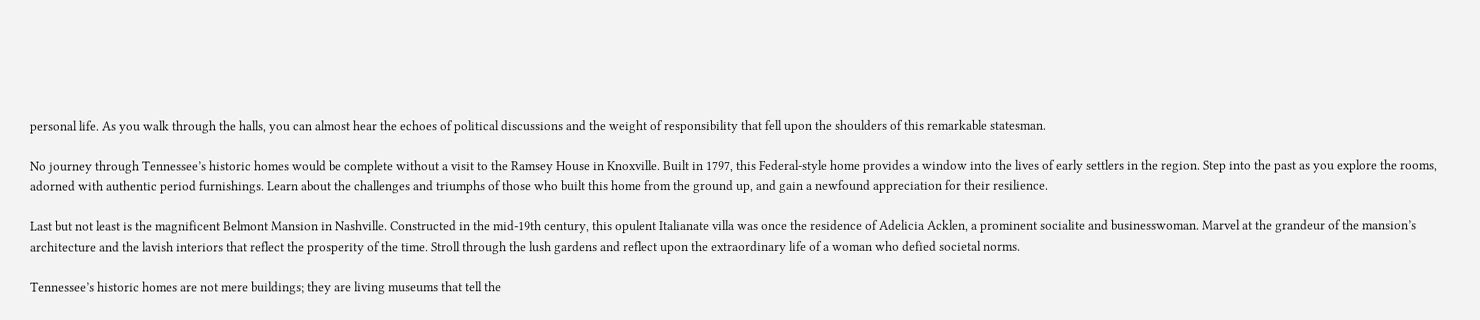personal life. As you walk through the halls, you can almost hear the echoes of political discussions and the weight of responsibility that fell upon the shoulders of this remarkable statesman.

No journey through Tennessee’s historic homes would be complete without a visit to the Ramsey House in Knoxville. Built in 1797, this Federal-style home provides a window into the lives of early settlers in the region. Step into the past as you explore the rooms, adorned with authentic period furnishings. Learn about the challenges and triumphs of those who built this home from the ground up, and gain a newfound appreciation for their resilience.

Last but not least is the magnificent Belmont Mansion in Nashville. Constructed in the mid-19th century, this opulent Italianate villa was once the residence of Adelicia Acklen, a prominent socialite and businesswoman. Marvel at the grandeur of the mansion’s architecture and the lavish interiors that reflect the prosperity of the time. Stroll through the lush gardens and reflect upon the extraordinary life of a woman who defied societal norms.

Tennessee’s historic homes are not mere buildings; they are living museums that tell the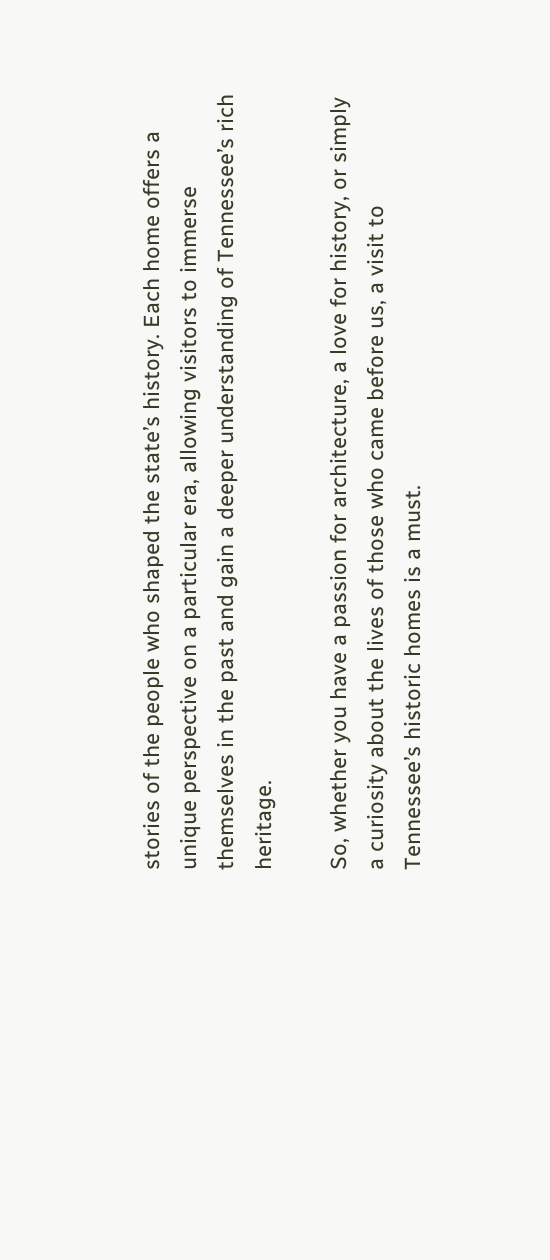stories of the people who shaped the state’s history. Each home offers a unique perspective on a particular era, allowing visitors to immerse themselves in the past and gain a deeper understanding of Tennessee’s rich heritage.

So, whether you have a passion for architecture, a love for history, or simply a curiosity about the lives of those who came before us, a visit to Tennessee’s historic homes is a must.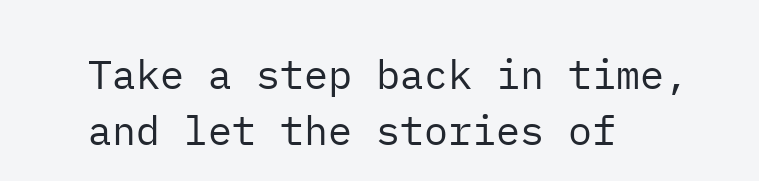Take a step back in time, and let the stories of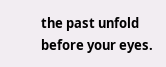the past unfold before your eyes.